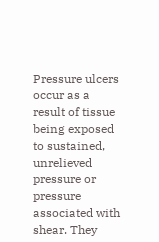Pressure ulcers occur as a result of tissue being exposed to sustained, unrelieved pressure or pressure associated with shear. They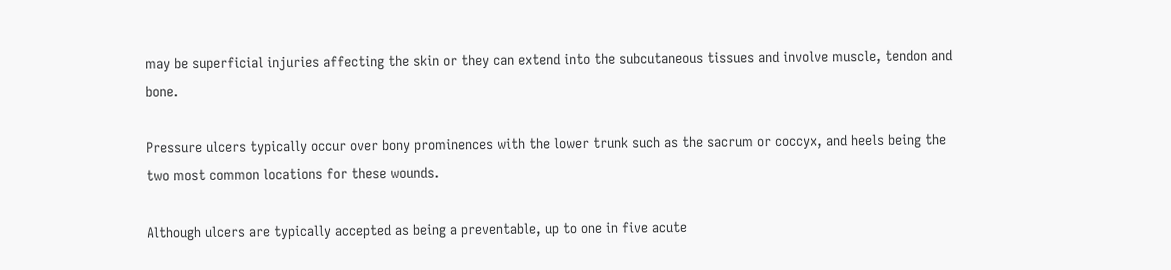may be superficial injuries affecting the skin or they can extend into the subcutaneous tissues and involve muscle, tendon and bone.

Pressure ulcers typically occur over bony prominences with the lower trunk such as the sacrum or coccyx, and heels being the two most common locations for these wounds.

Although ulcers are typically accepted as being a preventable, up to one in five acute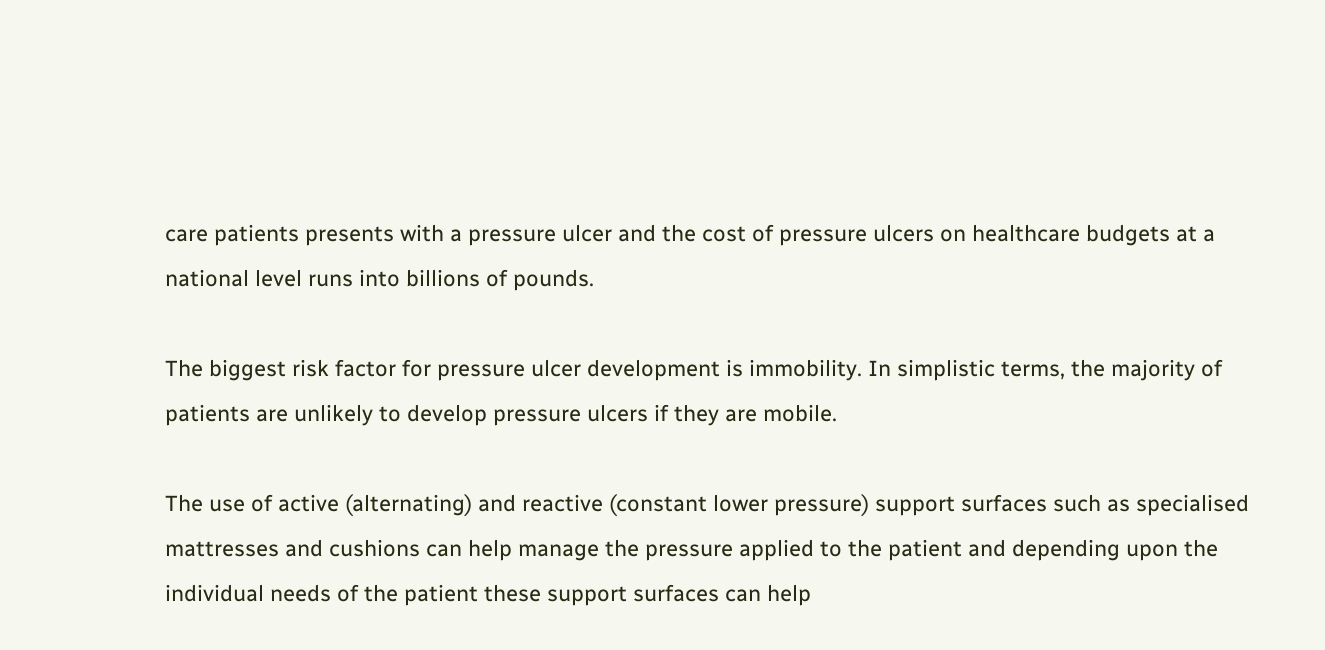care patients presents with a pressure ulcer and the cost of pressure ulcers on healthcare budgets at a national level runs into billions of pounds.

The biggest risk factor for pressure ulcer development is immobility. In simplistic terms, the majority of patients are unlikely to develop pressure ulcers if they are mobile.

The use of active (alternating) and reactive (constant lower pressure) support surfaces such as specialised mattresses and cushions can help manage the pressure applied to the patient and depending upon the individual needs of the patient these support surfaces can help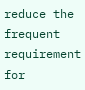reduce the frequent requirement for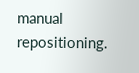manual repositioning.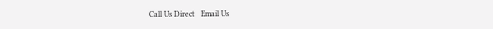Call Us Direct   Email Us